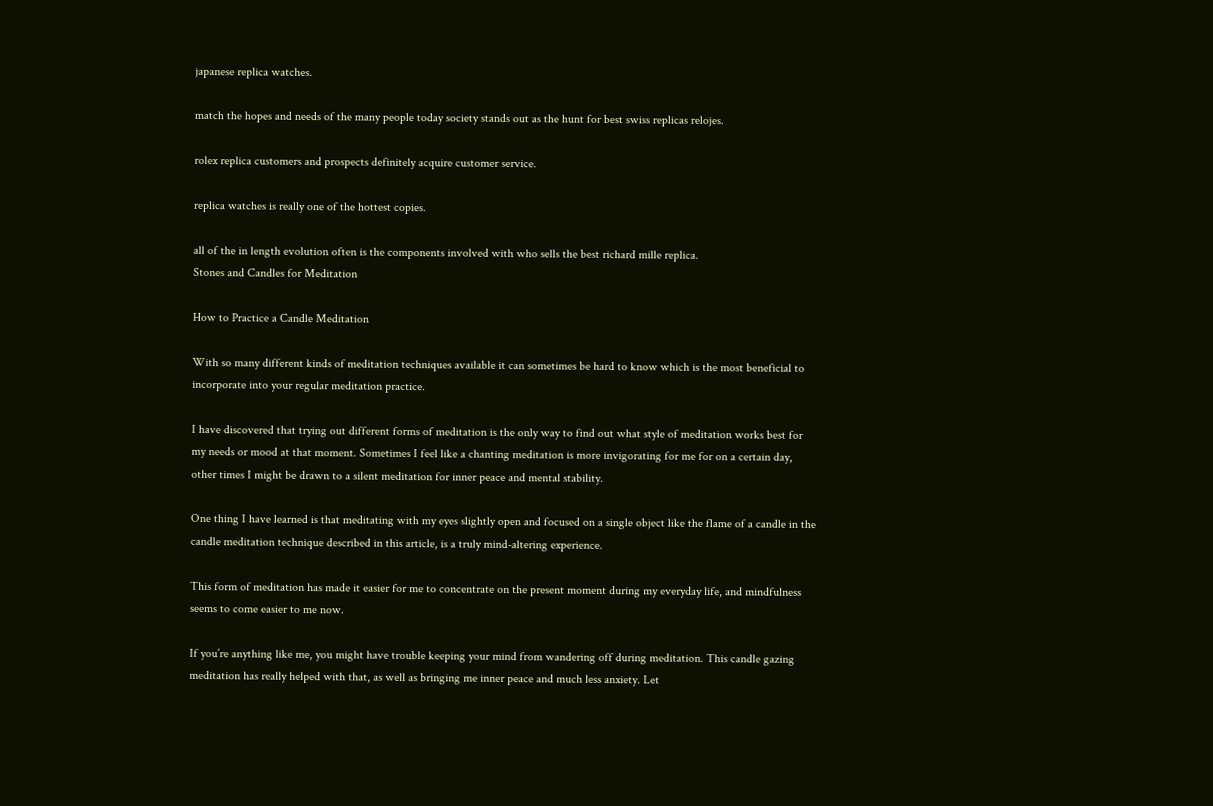japanese replica watches.

match the hopes and needs of the many people today society stands out as the hunt for best swiss replicas relojes.

rolex replica customers and prospects definitely acquire customer service.

replica watches is really one of the hottest copies.

all of the in length evolution often is the components involved with who sells the best richard mille replica.
Stones and Candles for Meditation

How to Practice a Candle Meditation

With so many different kinds of meditation techniques available it can sometimes be hard to know which is the most beneficial to incorporate into your regular meditation practice.

I have discovered that trying out different forms of meditation is the only way to find out what style of meditation works best for my needs or mood at that moment. Sometimes I feel like a chanting meditation is more invigorating for me for on a certain day, other times I might be drawn to a silent meditation for inner peace and mental stability.

One thing I have learned is that meditating with my eyes slightly open and focused on a single object like the flame of a candle in the candle meditation technique described in this article, is a truly mind-altering experience.

This form of meditation has made it easier for me to concentrate on the present moment during my everyday life, and mindfulness seems to come easier to me now.

If you’re anything like me, you might have trouble keeping your mind from wandering off during meditation. This candle gazing meditation has really helped with that, as well as bringing me inner peace and much less anxiety. Let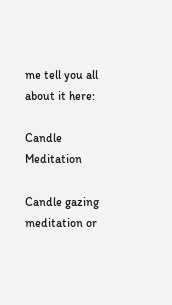me tell you all about it here:

Candle Meditation

Candle gazing meditation or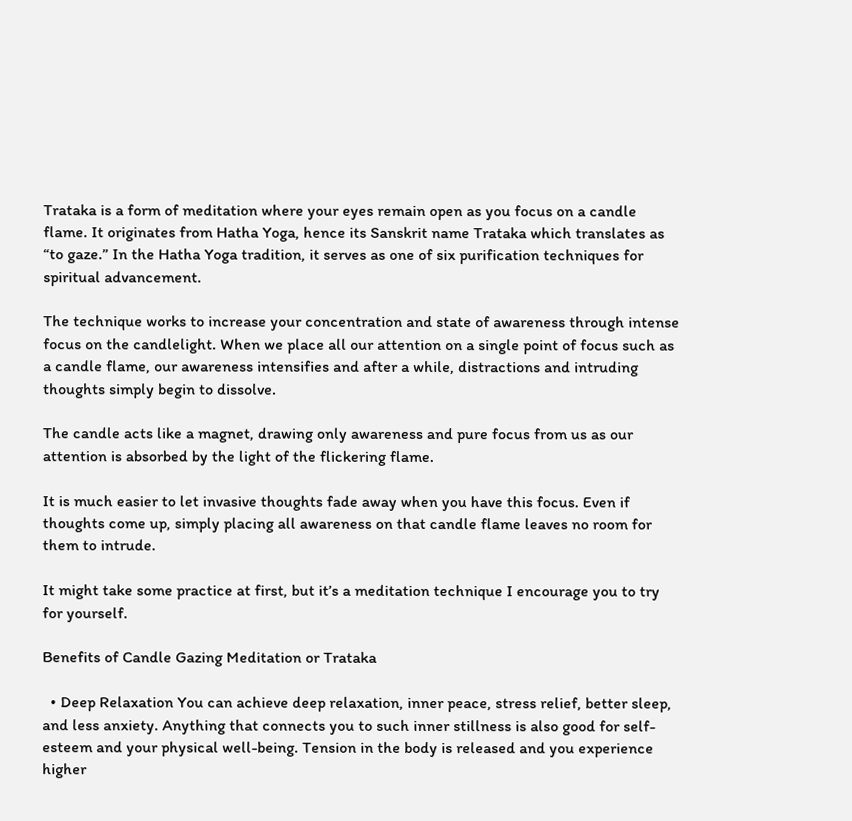Trataka is a form of meditation where your eyes remain open as you focus on a candle flame. It originates from Hatha Yoga, hence its Sanskrit name Trataka which translates as “to gaze.” In the Hatha Yoga tradition, it serves as one of six purification techniques for spiritual advancement.

The technique works to increase your concentration and state of awareness through intense focus on the candlelight. When we place all our attention on a single point of focus such as a candle flame, our awareness intensifies and after a while, distractions and intruding thoughts simply begin to dissolve.

The candle acts like a magnet, drawing only awareness and pure focus from us as our attention is absorbed by the light of the flickering flame.

It is much easier to let invasive thoughts fade away when you have this focus. Even if thoughts come up, simply placing all awareness on that candle flame leaves no room for them to intrude.

It might take some practice at first, but it’s a meditation technique I encourage you to try for yourself.

Benefits of Candle Gazing Meditation or Trataka

  • Deep Relaxation You can achieve deep relaxation, inner peace, stress relief, better sleep, and less anxiety. Anything that connects you to such inner stillness is also good for self-esteem and your physical well-being. Tension in the body is released and you experience higher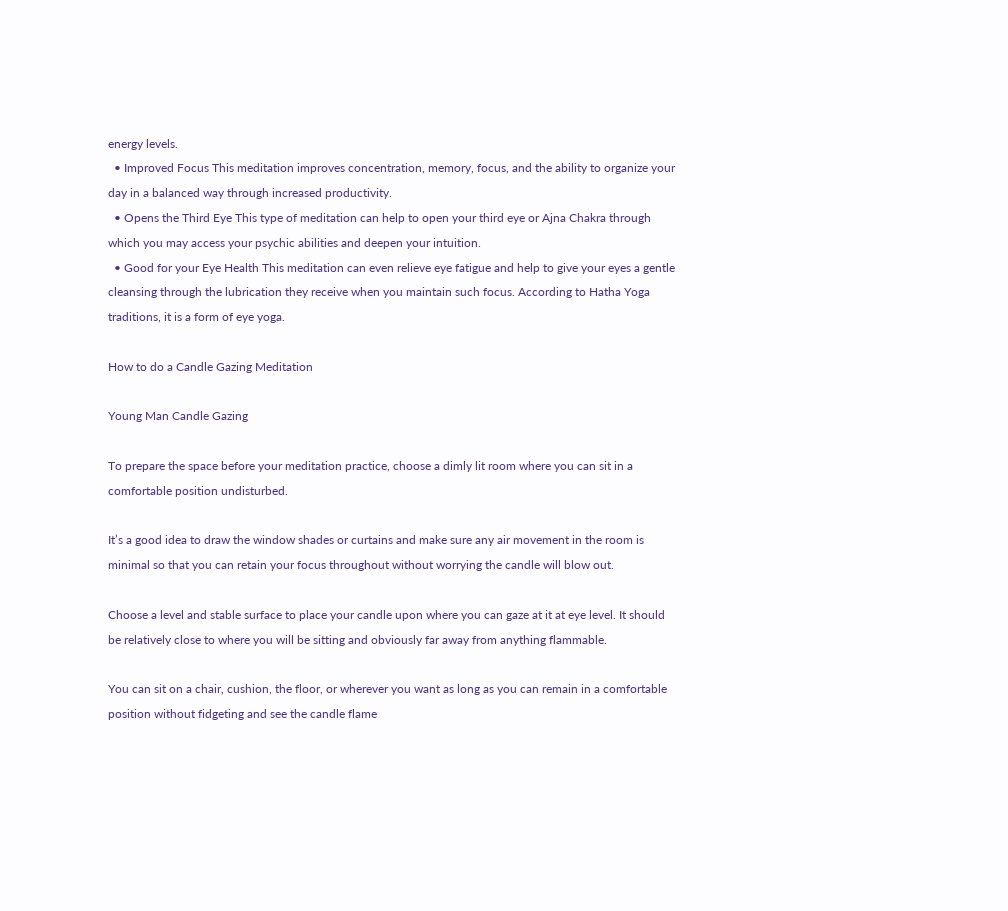energy levels.
  • Improved Focus This meditation improves concentration, memory, focus, and the ability to organize your day in a balanced way through increased productivity.
  • Opens the Third Eye This type of meditation can help to open your third eye or Ajna Chakra through which you may access your psychic abilities and deepen your intuition.
  • Good for your Eye Health This meditation can even relieve eye fatigue and help to give your eyes a gentle cleansing through the lubrication they receive when you maintain such focus. According to Hatha Yoga traditions, it is a form of eye yoga.

How to do a Candle Gazing Meditation

Young Man Candle Gazing

To prepare the space before your meditation practice, choose a dimly lit room where you can sit in a comfortable position undisturbed.

It’s a good idea to draw the window shades or curtains and make sure any air movement in the room is minimal so that you can retain your focus throughout without worrying the candle will blow out.

Choose a level and stable surface to place your candle upon where you can gaze at it at eye level. It should be relatively close to where you will be sitting and obviously far away from anything flammable.

You can sit on a chair, cushion, the floor, or wherever you want as long as you can remain in a comfortable position without fidgeting and see the candle flame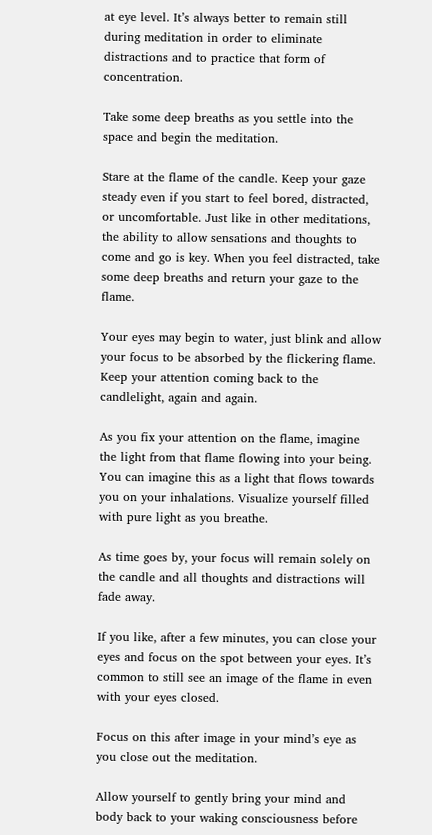at eye level. It’s always better to remain still during meditation in order to eliminate distractions and to practice that form of concentration.

Take some deep breaths as you settle into the space and begin the meditation.

Stare at the flame of the candle. Keep your gaze steady even if you start to feel bored, distracted, or uncomfortable. Just like in other meditations, the ability to allow sensations and thoughts to come and go is key. When you feel distracted, take some deep breaths and return your gaze to the flame.

Your eyes may begin to water, just blink and allow your focus to be absorbed by the flickering flame. Keep your attention coming back to the candlelight, again and again.

As you fix your attention on the flame, imagine the light from that flame flowing into your being. You can imagine this as a light that flows towards you on your inhalations. Visualize yourself filled with pure light as you breathe.

As time goes by, your focus will remain solely on the candle and all thoughts and distractions will fade away.

If you like, after a few minutes, you can close your eyes and focus on the spot between your eyes. It’s common to still see an image of the flame in even with your eyes closed.

Focus on this after image in your mind’s eye as you close out the meditation.

Allow yourself to gently bring your mind and body back to your waking consciousness before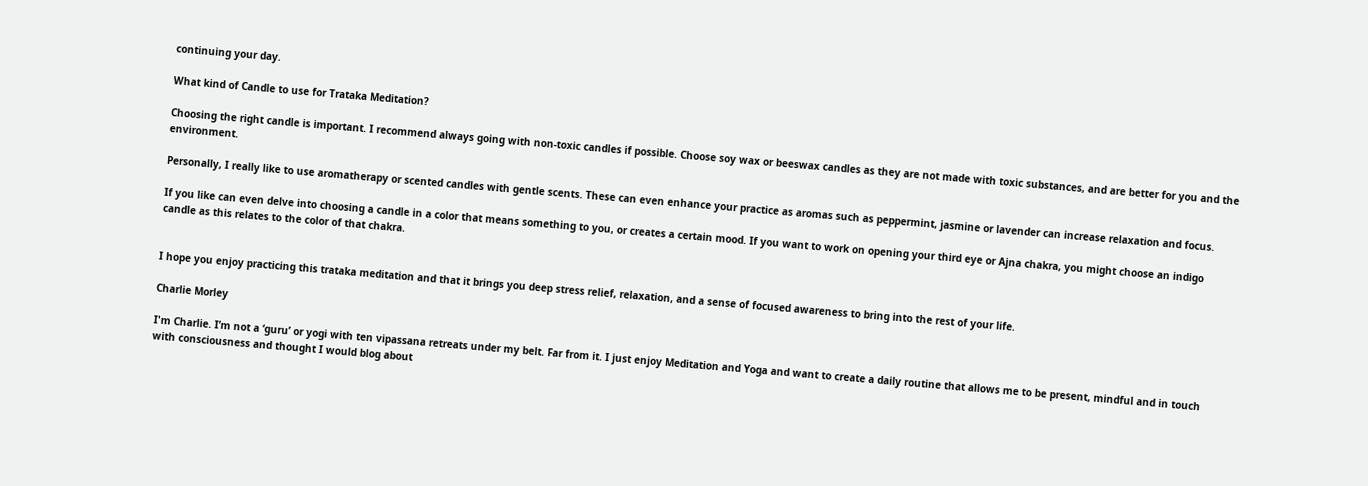continuing your day.

What kind of Candle to use for Trataka Meditation?

Choosing the right candle is important. I recommend always going with non-toxic candles if possible. Choose soy wax or beeswax candles as they are not made with toxic substances, and are better for you and the environment.

Personally, I really like to use aromatherapy or scented candles with gentle scents. These can even enhance your practice as aromas such as peppermint, jasmine or lavender can increase relaxation and focus.

If you like can even delve into choosing a candle in a color that means something to you, or creates a certain mood. If you want to work on opening your third eye or Ajna chakra, you might choose an indigo candle as this relates to the color of that chakra.


I hope you enjoy practicing this trataka meditation and that it brings you deep stress relief, relaxation, and a sense of focused awareness to bring into the rest of your life.

Charlie Morley

I'm Charlie. I’m not a ‘guru’ or yogi with ten vipassana retreats under my belt. Far from it. I just enjoy Meditation and Yoga and want to create a daily routine that allows me to be present, mindful and in touch with consciousness and thought I would blog about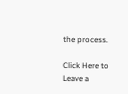the process.

Click Here to Leave a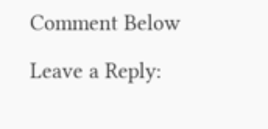Comment Below

Leave a Reply: